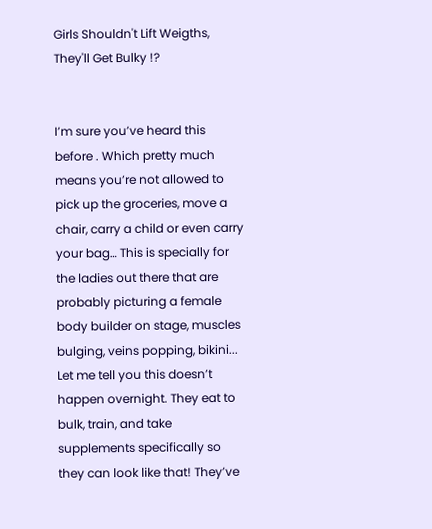Girls Shouldn't Lift Weigths, They'll Get Bulky !?


I’m sure you’ve heard this before . Which pretty much means you’re not allowed to pick up the groceries, move a chair, carry a child or even carry your bag… This is specially for the ladies out there that are probably picturing a female body builder on stage, muscles bulging, veins popping, bikini... Let me tell you this doesn’t happen overnight. They eat to bulk, train, and take supplements specifically so they can look like that! They’ve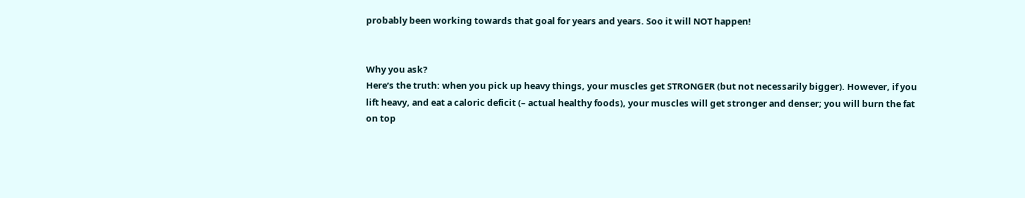probably been working towards that goal for years and years. Soo it will NOT happen!


Why you ask?
Here’s the truth: when you pick up heavy things, your muscles get STRONGER (but not necessarily bigger). However, if you lift heavy, and eat a caloric deficit (– actual healthy foods), your muscles will get stronger and denser; you will burn the fat on top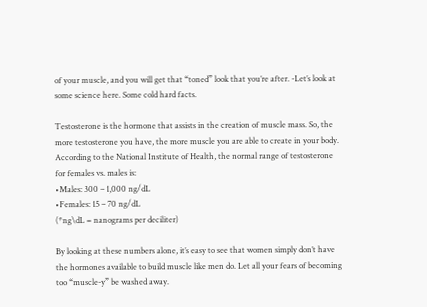of your muscle, and you will get that “toned” look that you’re after. -Let’s look at some science here. Some cold hard facts.

Testosterone is the hormone that assists in the creation of muscle mass. So, the more testosterone you have, the more muscle you are able to create in your body.
According to the National Institute of Health, the normal range of testosterone for females vs. males is:
•Males: 300 – 1,000 ng/dL
•Females: 15 – 70 ng/dL
(*ng\dL = nanograms per deciliter)

By looking at these numbers alone, it’s easy to see that women simply don’t have the hormones available to build muscle like men do. Let all your fears of becoming too “muscle-y” be washed away.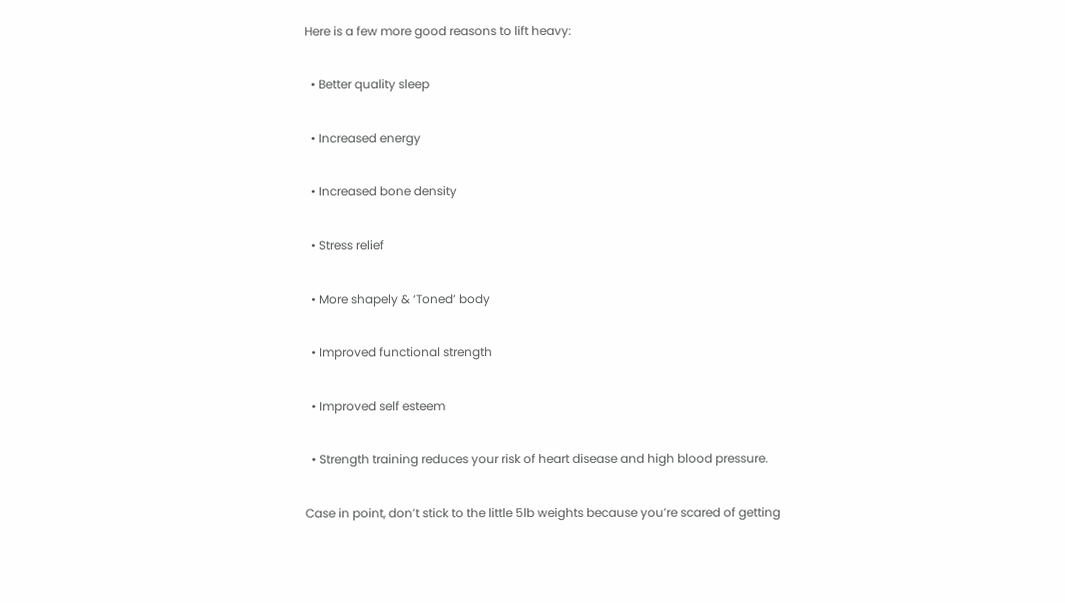Here is a few more good reasons to lift heavy:

  • Better quality sleep

  • Increased energy

  • Increased bone density

  • Stress relief

  • More shapely & ‘Toned’ body

  • Improved functional strength

  • Improved self esteem

  • Strength training reduces your risk of heart disease and high blood pressure.

Case in point, don’t stick to the little 5lb weights because you’re scared of getting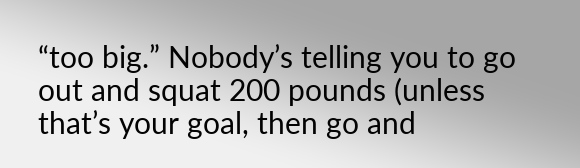“too big.” Nobody’s telling you to go out and squat 200 pounds (unless that’s your goal, then go and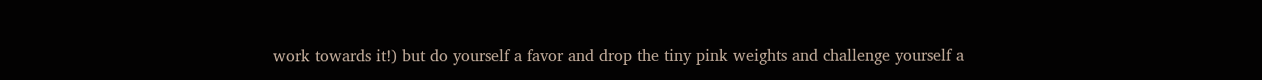work towards it!) but do yourself a favor and drop the tiny pink weights and challenge yourself a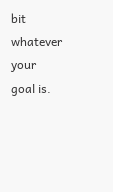bit whatever your goal is.